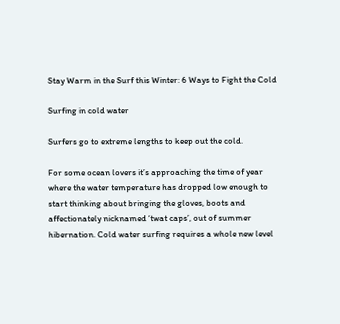Stay Warm in the Surf this Winter: 6 Ways to Fight the Cold

Surfing in cold water

Surfers go to extreme lengths to keep out the cold.

For some ocean lovers it’s approaching the time of year where the water temperature has dropped low enough to start thinking about bringing the gloves, boots and affectionately nicknamed ‘twat caps’, out of summer hibernation. Cold water surfing requires a whole new level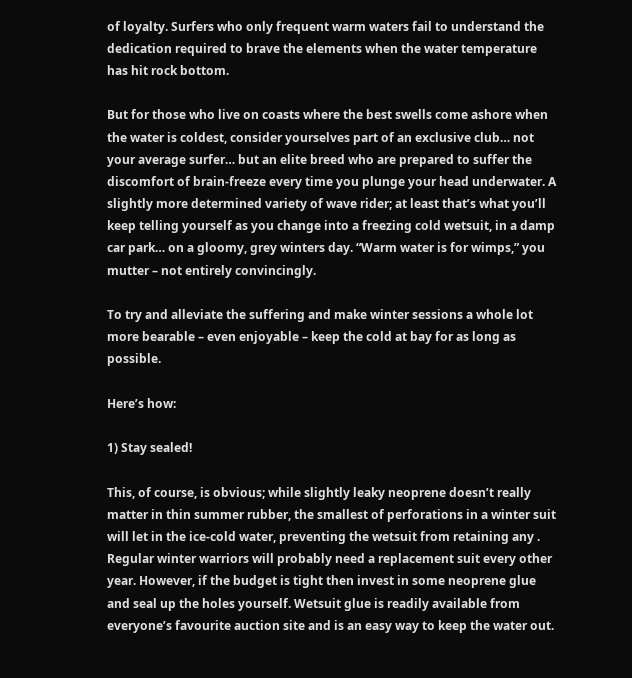of loyalty. Surfers who only frequent warm waters fail to understand the dedication required to brave the elements when the water temperature has hit rock bottom.

But for those who live on coasts where the best swells come ashore when the water is coldest, consider yourselves part of an exclusive club… not your average surfer… but an elite breed who are prepared to suffer the discomfort of brain-freeze every time you plunge your head underwater. A slightly more determined variety of wave rider; at least that’s what you’ll keep telling yourself as you change into a freezing cold wetsuit, in a damp car park… on a gloomy, grey winters day. “Warm water is for wimps,” you mutter – not entirely convincingly.

To try and alleviate the suffering and make winter sessions a whole lot more bearable – even enjoyable – keep the cold at bay for as long as possible.

Here’s how:

1) Stay sealed!

This, of course, is obvious; while slightly leaky neoprene doesn’t really matter in thin summer rubber, the smallest of perforations in a winter suit will let in the ice-cold water, preventing the wetsuit from retaining any . Regular winter warriors will probably need a replacement suit every other year. However, if the budget is tight then invest in some neoprene glue and seal up the holes yourself. Wetsuit glue is readily available from everyone’s favourite auction site and is an easy way to keep the water out.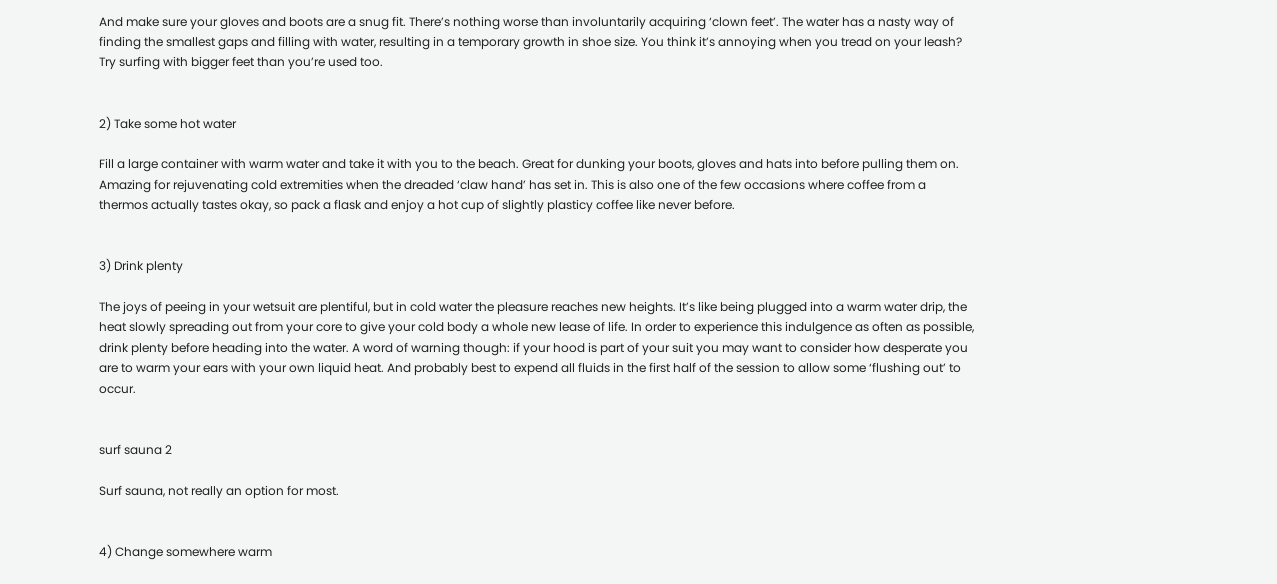And make sure your gloves and boots are a snug fit. There’s nothing worse than involuntarily acquiring ‘clown feet’. The water has a nasty way of finding the smallest gaps and filling with water, resulting in a temporary growth in shoe size. You think it’s annoying when you tread on your leash? Try surfing with bigger feet than you’re used too.


2) Take some hot water

Fill a large container with warm water and take it with you to the beach. Great for dunking your boots, gloves and hats into before pulling them on. Amazing for rejuvenating cold extremities when the dreaded ‘claw hand’ has set in. This is also one of the few occasions where coffee from a thermos actually tastes okay, so pack a flask and enjoy a hot cup of slightly plasticy coffee like never before.


3) Drink plenty

The joys of peeing in your wetsuit are plentiful, but in cold water the pleasure reaches new heights. It’s like being plugged into a warm water drip, the heat slowly spreading out from your core to give your cold body a whole new lease of life. In order to experience this indulgence as often as possible, drink plenty before heading into the water. A word of warning though: if your hood is part of your suit you may want to consider how desperate you are to warm your ears with your own liquid heat. And probably best to expend all fluids in the first half of the session to allow some ‘flushing out’ to occur.


surf sauna 2

Surf sauna, not really an option for most.


4) Change somewhere warm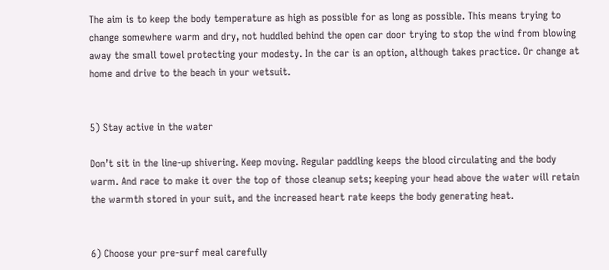The aim is to keep the body temperature as high as possible for as long as possible. This means trying to change somewhere warm and dry, not huddled behind the open car door trying to stop the wind from blowing away the small towel protecting your modesty. In the car is an option, although takes practice. Or change at home and drive to the beach in your wetsuit.


5) Stay active in the water

Don’t sit in the line-up shivering. Keep moving. Regular paddling keeps the blood circulating and the body warm. And race to make it over the top of those cleanup sets; keeping your head above the water will retain the warmth stored in your suit, and the increased heart rate keeps the body generating heat.


6) Choose your pre-surf meal carefully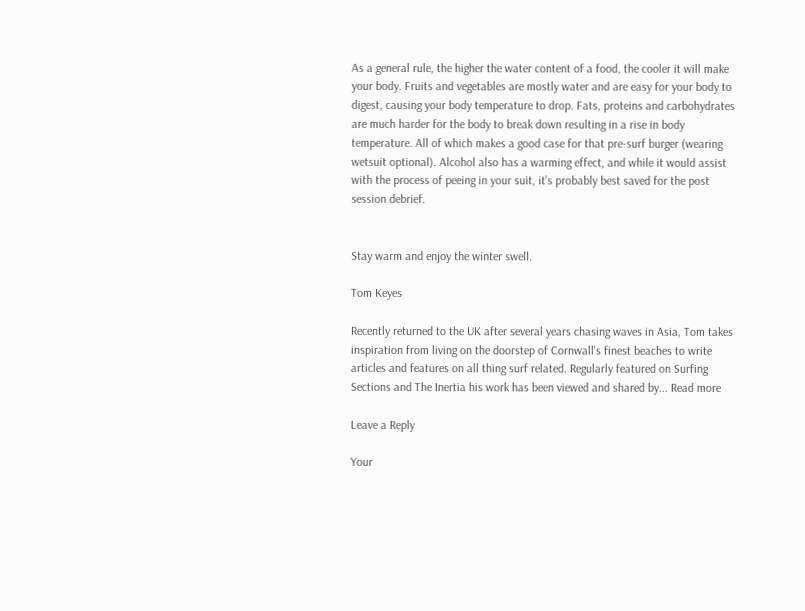As a general rule, the higher the water content of a food, the cooler it will make your body. Fruits and vegetables are mostly water and are easy for your body to digest, causing your body temperature to drop. Fats, proteins and carbohydrates are much harder for the body to break down resulting in a rise in body temperature. All of which makes a good case for that pre-surf burger (wearing wetsuit optional). Alcohol also has a warming effect, and while it would assist with the process of peeing in your suit, it’s probably best saved for the post session debrief.


Stay warm and enjoy the winter swell.

Tom Keyes

Recently returned to the UK after several years chasing waves in Asia, Tom takes inspiration from living on the doorstep of Cornwall's finest beaches to write articles and features on all thing surf related. Regularly featured on Surfing Sections and The Inertia his work has been viewed and shared by... Read more

Leave a Reply

Your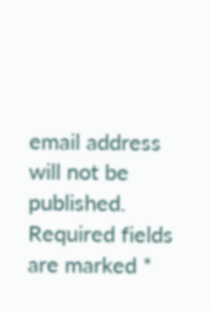email address will not be published. Required fields are marked *